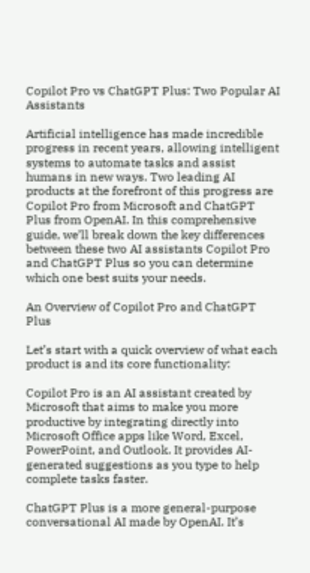Copilot Pro vs ChatGPT Plus: Two Popular AI Assistants

Artificial intelligence has made incredible progress in recent years, allowing intelligent systems to automate tasks and assist humans in new ways. Two leading AI products at the forefront of this progress are Copilot Pro from Microsoft and ChatGPT Plus from OpenAI. In this comprehensive guide, we’ll break down the key differences between these two AI assistants Copilot Pro and ChatGPT Plus so you can determine which one best suits your needs.

An Overview of Copilot Pro and ChatGPT Plus

Let’s start with a quick overview of what each product is and its core functionality:

Copilot Pro is an AI assistant created by Microsoft that aims to make you more productive by integrating directly into Microsoft Office apps like Word, Excel, PowerPoint, and Outlook. It provides AI-generated suggestions as you type to help complete tasks faster.

ChatGPT Plus is a more general-purpose conversational AI made by OpenAI. It’s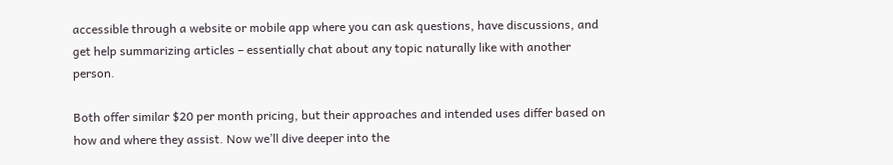accessible through a website or mobile app where you can ask questions, have discussions, and get help summarizing articles – essentially chat about any topic naturally like with another person.

Both offer similar $20 per month pricing, but their approaches and intended uses differ based on how and where they assist. Now we’ll dive deeper into the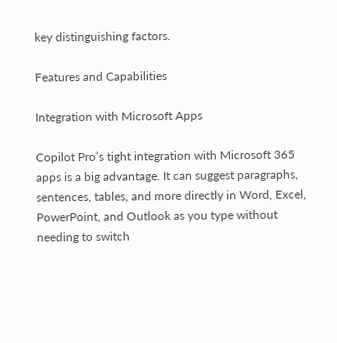key distinguishing factors.

Features and Capabilities

Integration with Microsoft Apps

Copilot Pro’s tight integration with Microsoft 365 apps is a big advantage. It can suggest paragraphs, sentences, tables, and more directly in Word, Excel, PowerPoint, and Outlook as you type without needing to switch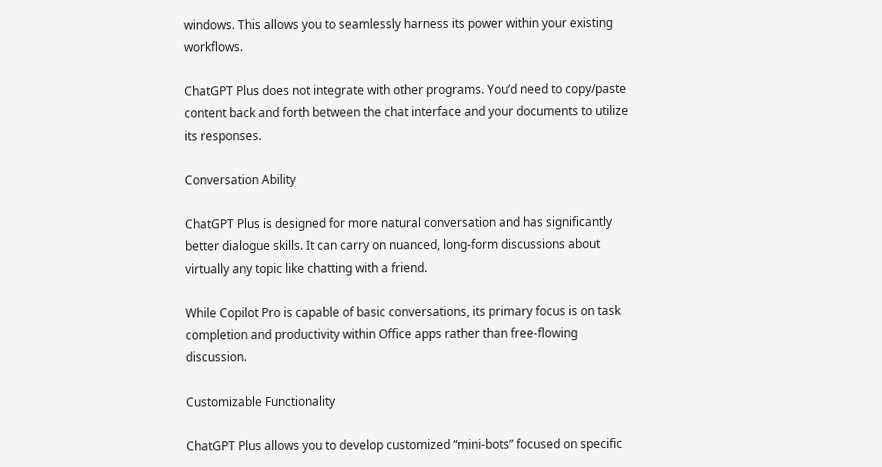windows. This allows you to seamlessly harness its power within your existing workflows.

ChatGPT Plus does not integrate with other programs. You’d need to copy/paste content back and forth between the chat interface and your documents to utilize its responses.

Conversation Ability

ChatGPT Plus is designed for more natural conversation and has significantly better dialogue skills. It can carry on nuanced, long-form discussions about virtually any topic like chatting with a friend.

While Copilot Pro is capable of basic conversations, its primary focus is on task completion and productivity within Office apps rather than free-flowing discussion.

Customizable Functionality

ChatGPT Plus allows you to develop customized “mini-bots” focused on specific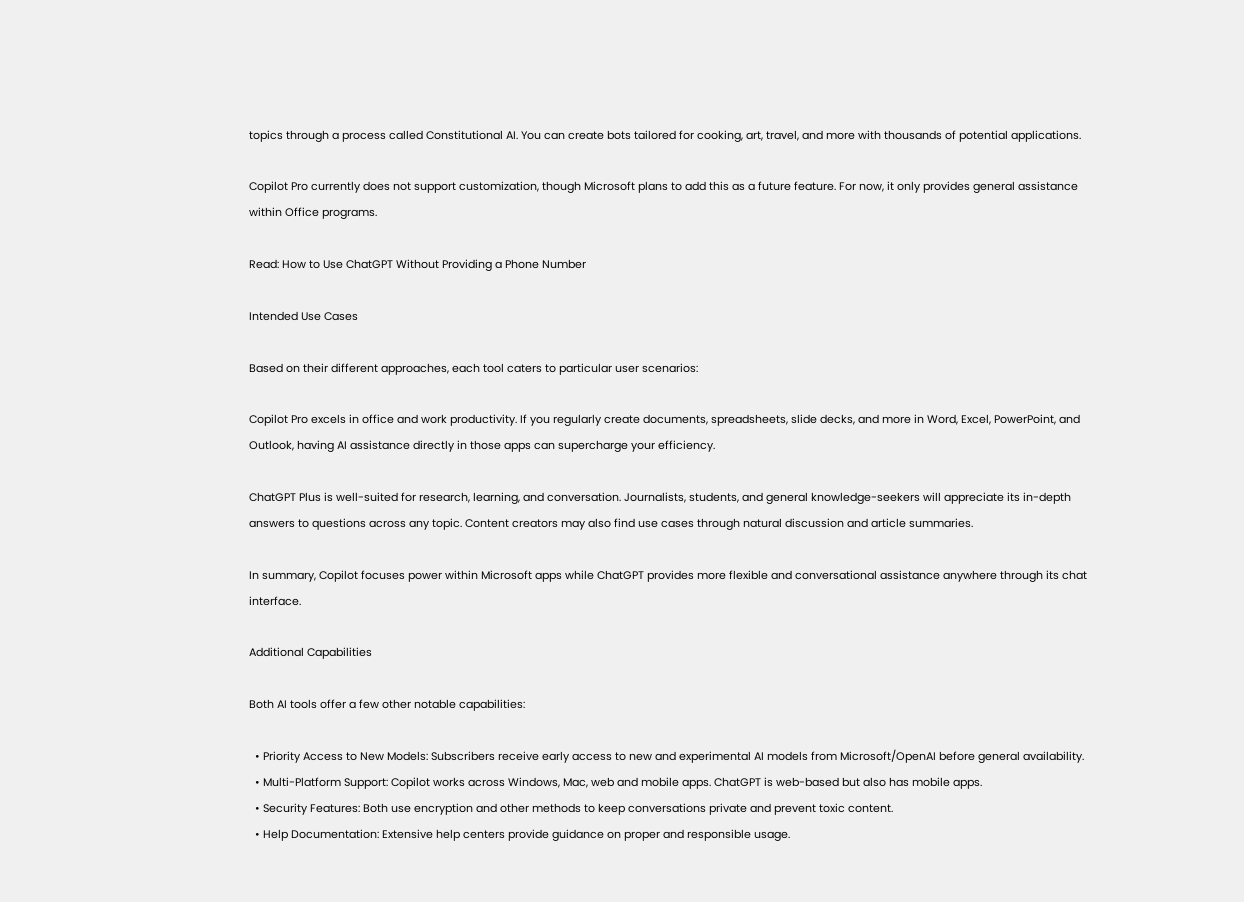topics through a process called Constitutional AI. You can create bots tailored for cooking, art, travel, and more with thousands of potential applications.

Copilot Pro currently does not support customization, though Microsoft plans to add this as a future feature. For now, it only provides general assistance within Office programs.

Read: How to Use ChatGPT Without Providing a Phone Number

Intended Use Cases

Based on their different approaches, each tool caters to particular user scenarios:

Copilot Pro excels in office and work productivity. If you regularly create documents, spreadsheets, slide decks, and more in Word, Excel, PowerPoint, and Outlook, having AI assistance directly in those apps can supercharge your efficiency.

ChatGPT Plus is well-suited for research, learning, and conversation. Journalists, students, and general knowledge-seekers will appreciate its in-depth answers to questions across any topic. Content creators may also find use cases through natural discussion and article summaries.

In summary, Copilot focuses power within Microsoft apps while ChatGPT provides more flexible and conversational assistance anywhere through its chat interface.

Additional Capabilities

Both AI tools offer a few other notable capabilities:

  • Priority Access to New Models: Subscribers receive early access to new and experimental AI models from Microsoft/OpenAI before general availability.
  • Multi-Platform Support: Copilot works across Windows, Mac, web and mobile apps. ChatGPT is web-based but also has mobile apps.
  • Security Features: Both use encryption and other methods to keep conversations private and prevent toxic content.
  • Help Documentation: Extensive help centers provide guidance on proper and responsible usage.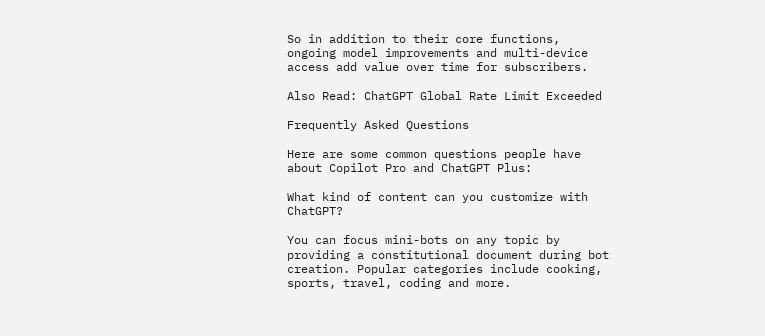So in addition to their core functions, ongoing model improvements and multi-device access add value over time for subscribers.

Also Read: ChatGPT Global Rate Limit Exceeded

Frequently Asked Questions

Here are some common questions people have about Copilot Pro and ChatGPT Plus:

What kind of content can you customize with ChatGPT?

You can focus mini-bots on any topic by providing a constitutional document during bot creation. Popular categories include cooking, sports, travel, coding and more.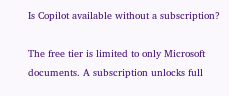Is Copilot available without a subscription?

The free tier is limited to only Microsoft documents. A subscription unlocks full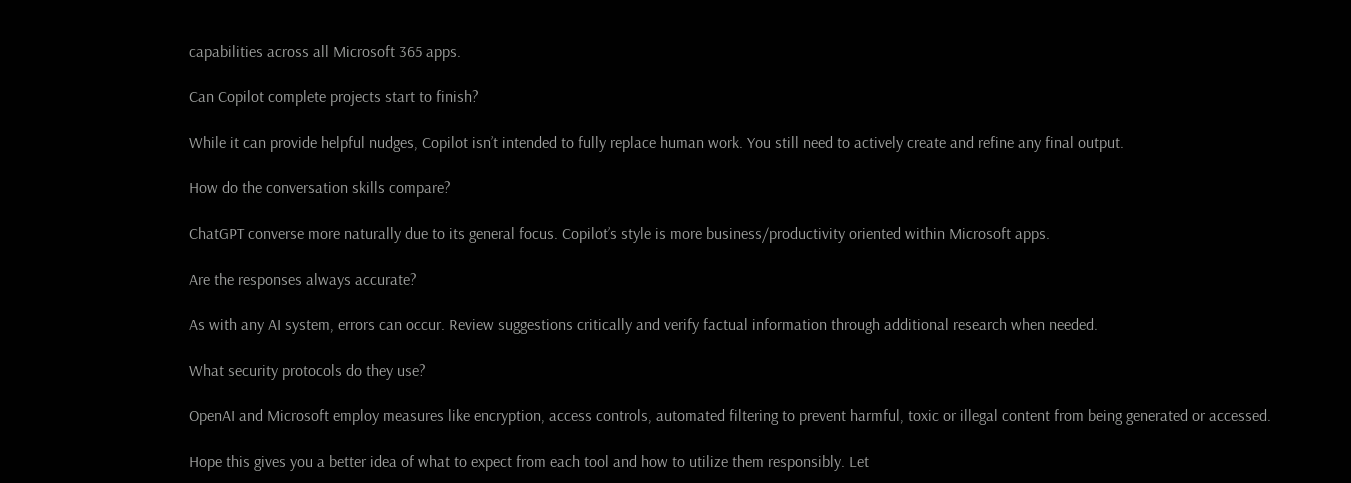capabilities across all Microsoft 365 apps.

Can Copilot complete projects start to finish?

While it can provide helpful nudges, Copilot isn’t intended to fully replace human work. You still need to actively create and refine any final output.

How do the conversation skills compare?

ChatGPT converse more naturally due to its general focus. Copilot’s style is more business/productivity oriented within Microsoft apps.

Are the responses always accurate?

As with any AI system, errors can occur. Review suggestions critically and verify factual information through additional research when needed.

What security protocols do they use?

OpenAI and Microsoft employ measures like encryption, access controls, automated filtering to prevent harmful, toxic or illegal content from being generated or accessed.

Hope this gives you a better idea of what to expect from each tool and how to utilize them responsibly. Let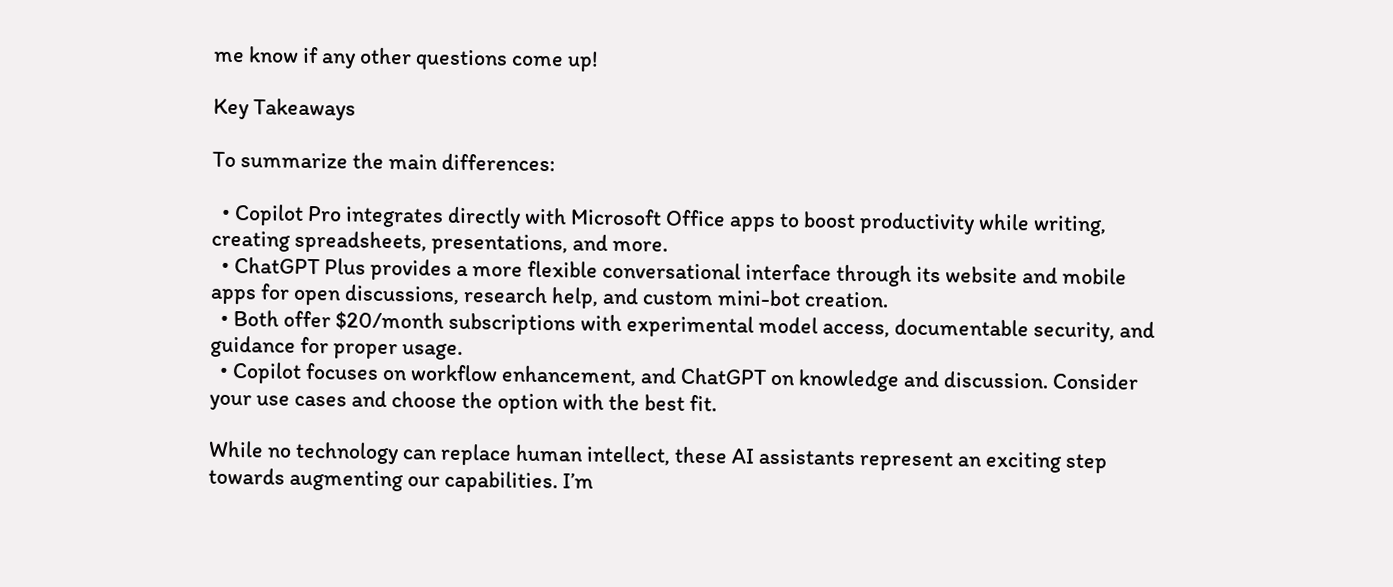me know if any other questions come up!

Key Takeaways

To summarize the main differences:

  • Copilot Pro integrates directly with Microsoft Office apps to boost productivity while writing, creating spreadsheets, presentations, and more.
  • ChatGPT Plus provides a more flexible conversational interface through its website and mobile apps for open discussions, research help, and custom mini-bot creation.
  • Both offer $20/month subscriptions with experimental model access, documentable security, and guidance for proper usage.
  • Copilot focuses on workflow enhancement, and ChatGPT on knowledge and discussion. Consider your use cases and choose the option with the best fit.

While no technology can replace human intellect, these AI assistants represent an exciting step towards augmenting our capabilities. I’m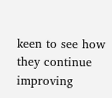keen to see how they continue improving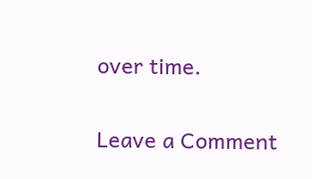over time.

Leave a Comment